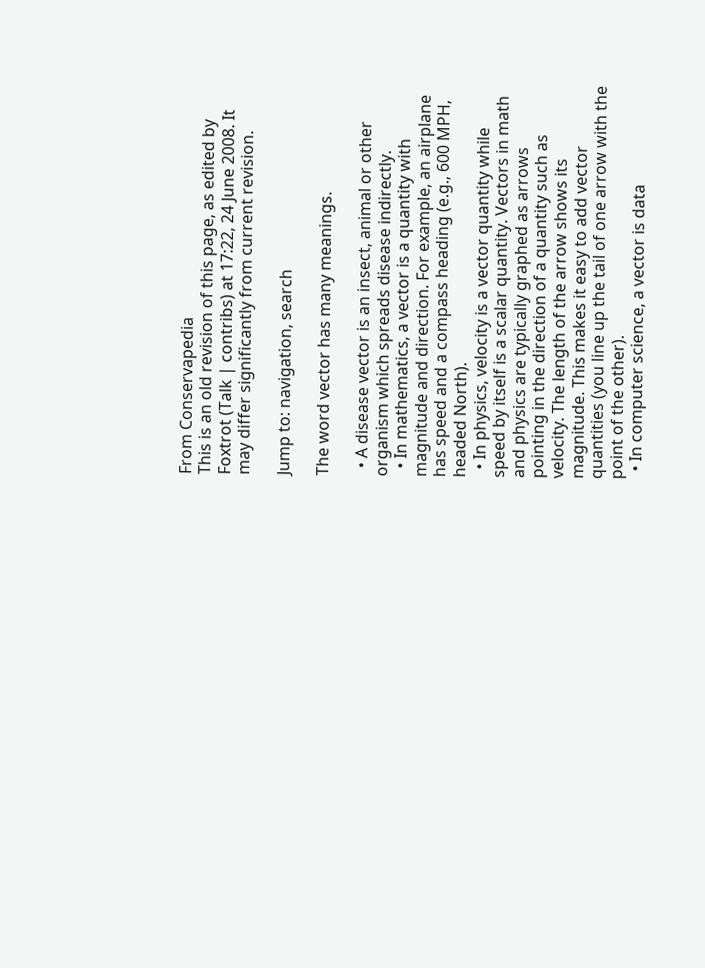From Conservapedia
This is an old revision of this page, as edited by Foxtrot (Talk | contribs) at 17:22, 24 June 2008. It may differ significantly from current revision.

Jump to: navigation, search

The word vector has many meanings.

  • A disease vector is an insect, animal or other organism which spreads disease indirectly.
  • In mathematics, a vector is a quantity with magnitude and direction. For example, an airplane has speed and a compass heading (e.g., 600 MPH, headed North).
  • In physics, velocity is a vector quantity while speed by itself is a scalar quantity. Vectors in math and physics are typically graphed as arrows pointing in the direction of a quantity such as velocity. The length of the arrow shows its magnitude. This makes it easy to add vector quantities (you line up the tail of one arrow with the point of the other).
  • In computer science, a vector is data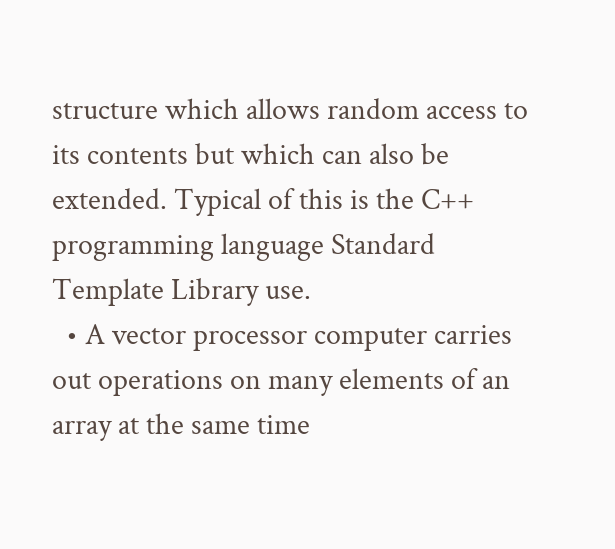structure which allows random access to its contents but which can also be extended. Typical of this is the C++ programming language Standard Template Library use.
  • A vector processor computer carries out operations on many elements of an array at the same time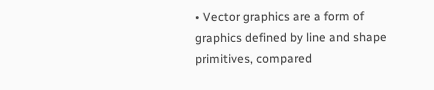• Vector graphics are a form of graphics defined by line and shape primitives, compared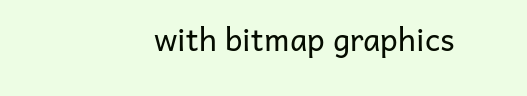with bitmap graphics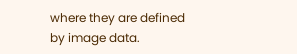where they are defined by image data.